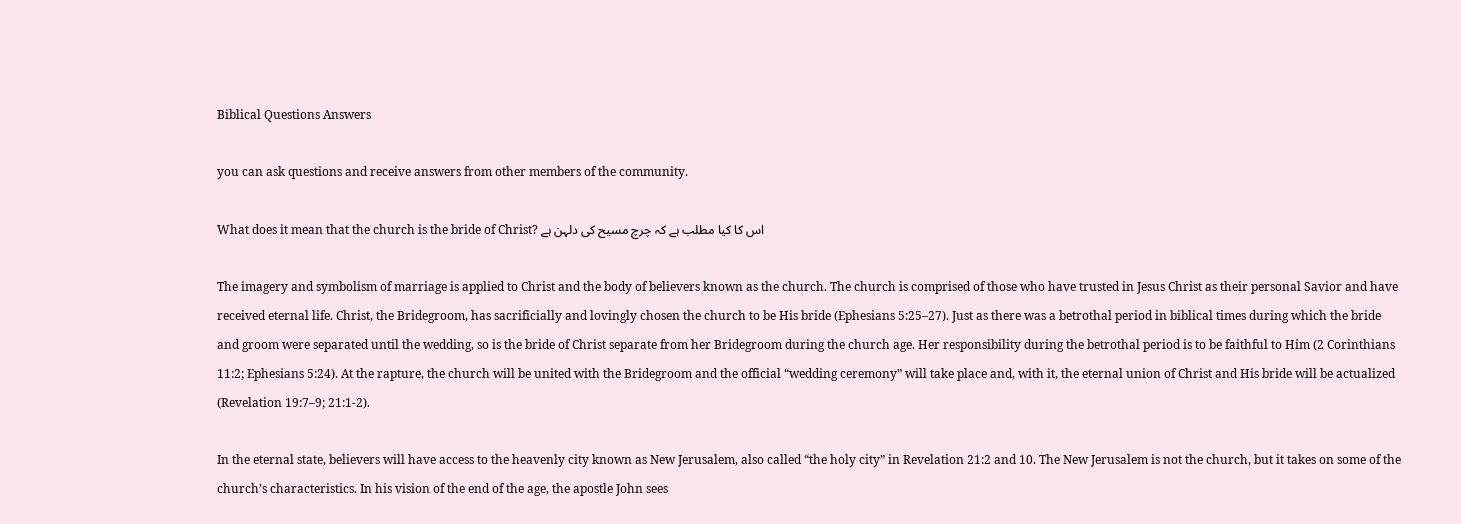Biblical Questions Answers

you can ask questions and receive answers from other members of the community.

What does it mean that the church is the bride of Christ? اس کا کیا مطلب ہے کہ چرچ مسیح کی دلہن ہے

The imagery and symbolism of marriage is applied to Christ and the body of believers known as the church. The church is comprised of those who have trusted in Jesus Christ as their personal Savior and have received eternal life. Christ, the Bridegroom, has sacrificially and lovingly chosen the church to be His bride (Ephesians 5:25–27). Just as there was a betrothal period in biblical times during which the bride and groom were separated until the wedding, so is the bride of Christ separate from her Bridegroom during the church age. Her responsibility during the betrothal period is to be faithful to Him (2 Corinthians 11:2; Ephesians 5:24). At the rapture, the church will be united with the Bridegroom and the official “wedding ceremony” will take place and, with it, the eternal union of Christ and His bride will be actualized (Revelation 19:7–9; 21:1-2).

In the eternal state, believers will have access to the heavenly city known as New Jerusalem, also called “the holy city” in Revelation 21:2 and 10. The New Jerusalem is not the church, but it takes on some of the church’s characteristics. In his vision of the end of the age, the apostle John sees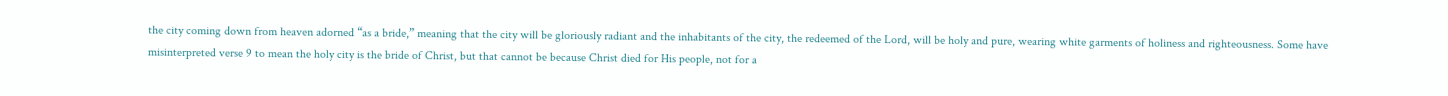the city coming down from heaven adorned “as a bride,” meaning that the city will be gloriously radiant and the inhabitants of the city, the redeemed of the Lord, will be holy and pure, wearing white garments of holiness and righteousness. Some have misinterpreted verse 9 to mean the holy city is the bride of Christ, but that cannot be because Christ died for His people, not for a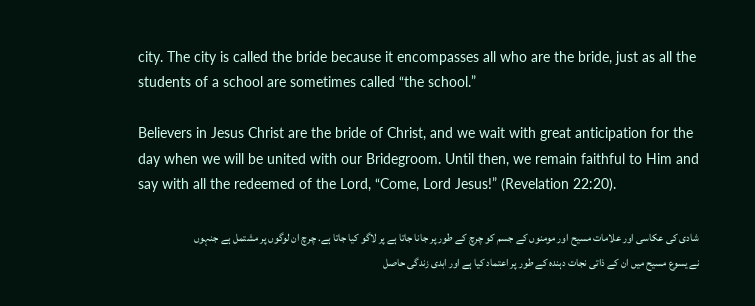city. The city is called the bride because it encompasses all who are the bride, just as all the students of a school are sometimes called “the school.”

Believers in Jesus Christ are the bride of Christ, and we wait with great anticipation for the day when we will be united with our Bridegroom. Until then, we remain faithful to Him and say with all the redeemed of the Lord, “Come, Lord Jesus!” (Revelation 22:20).

شادی کی عکاسی اور علامات مسیح اور مومنوں کے جسم کو چرچ کے طور پر جانا جاتا ہے پر لاگو کیا جاتا ہے. چرچ ان لوگوں پر مشتمل ہے جنہوں نے یسوع مسیح میں ان کے ذاتی نجات دہندہ کے طور پر اعتماد کیا ہے اور ابدی زندگی حاصل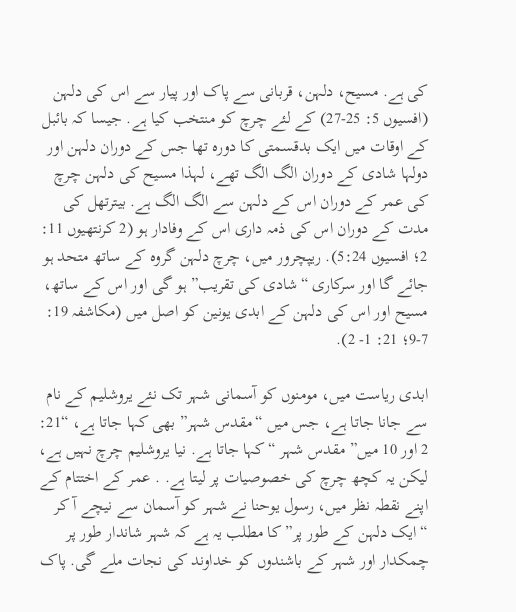کی ہے. مسیح، دلہن، قربانی سے پاک اور پیار سے اس کی دلہن (افسیوں 5: 25-27) کے لئے چرچ کو منتخب کیا ہے. جیسا کہ بائبل کے اوقات میں ایک بدقسمتی کا دورہ تھا جس کے دوران دلہن اور دولہا شادی کے دوران الگ الگ تھے، لہذا مسیح کی دلہن چرچ کی عمر کے دوران اس کے دلہن سے الگ الگ ہے. بیترتھل کی مدت کے دوران اس کی ذمہ داری اس کے وفادار ہو (2 کرنتھیوں 11: 2؛ افسیوں 5:24). ریپچرور میں، چرچ دلہن گروہ کے ساتھ متحد ہو جائے گا اور سرکاری “شادی کی تقریب” ہو گی اور اس کے ساتھ، مسیح اور اس کی دلہن کے ابدی یونین کو اصل میں (مکاشفہ 19: 7-9؛ 21: 1- 2).

ابدی ریاست میں، مومنوں کو آسمانی شہر تک نئے یروشلیم کے نام سے جانا جاتا ہے، جس میں “مقدس شہر” بھی کہا جاتا ہے، “21: 2 اور 10 میں” مقدس شہر “کہا جاتا ہے. نیا یروشلیم چرچ نہیں ہے، لیکن یہ کچھ چرچ کی خصوصیات پر لیتا ہے. . عمر کے اختتام کے اپنے نقطہ نظر میں، رسول یوحنا نے شہر کو آسمان سے نیچے آ کر “ایک دلہن کے طور پر” کا مطلب یہ ہے کہ شہر شاندار طور پر چمکدار اور شہر کے باشندوں کو خداوند کی نجات ملے گی. پاک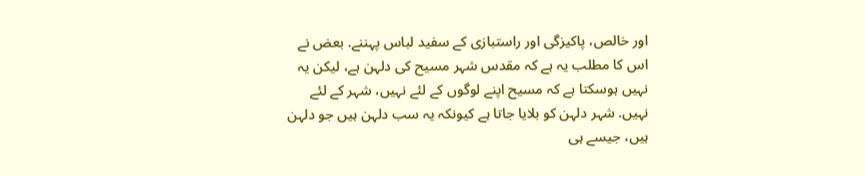اور خالص، پاکیزگی اور راستبازی کے سفید لباس پہننے. بعض نے اس کا مطلب یہ ہے کہ مقدس شہر مسیح کی دلہن ہے، لیکن یہ نہیں ہوسکتا ہے کہ مسیح اپنے لوگوں کے لئے نہیں، شہر کے لئے نہیں. شہر دلہن کو بلایا جاتا ہے کیونکہ یہ سب دلہن ہیں جو دلہن ہیں، جیسے ہی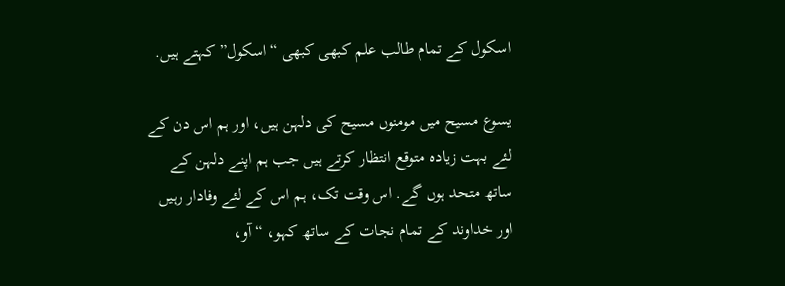اسکول کے تمام طالب علم کبھی کبھی “اسکول” کہتے ہیں.

یسوع مسیح میں مومنوں مسیح کی دلہن ہیں، اور ہم اس دن کے لئے بہت زیادہ متوقع انتظار کرتے ہیں جب ہم اپنے دلہن کے ساتھ متحد ہوں گے. اس وقت تک، ہم اس کے لئے وفادار رہیں اور خداوند کے تمام نجات کے ساتھ کہو، “آو،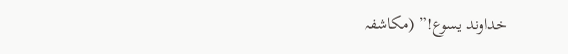خداوند یسوع!” (مکاشفہ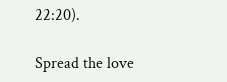22:20).

Spread the love